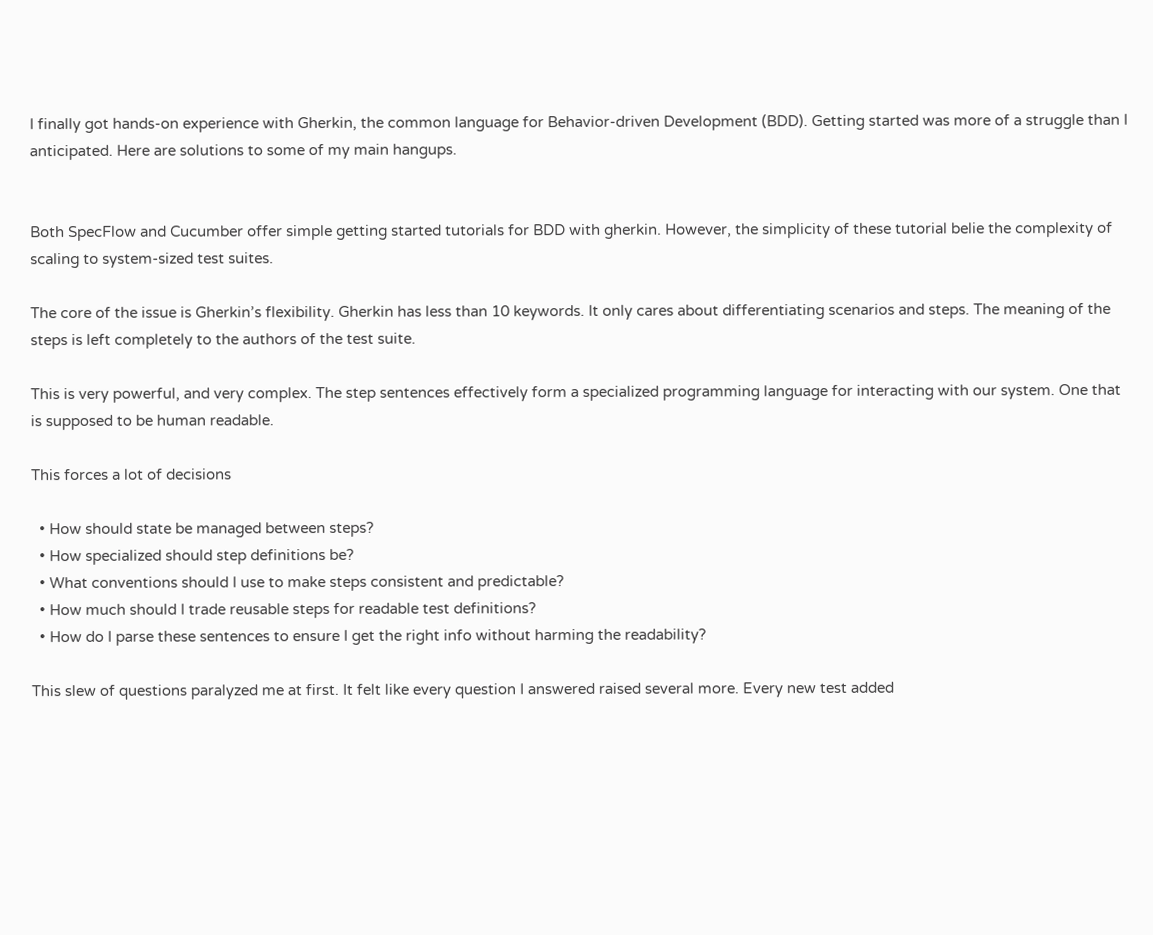I finally got hands-on experience with Gherkin, the common language for Behavior-driven Development (BDD). Getting started was more of a struggle than I anticipated. Here are solutions to some of my main hangups.


Both SpecFlow and Cucumber offer simple getting started tutorials for BDD with gherkin. However, the simplicity of these tutorial belie the complexity of scaling to system-sized test suites.

The core of the issue is Gherkin’s flexibility. Gherkin has less than 10 keywords. It only cares about differentiating scenarios and steps. The meaning of the steps is left completely to the authors of the test suite.

This is very powerful, and very complex. The step sentences effectively form a specialized programming language for interacting with our system. One that is supposed to be human readable.

This forces a lot of decisions

  • How should state be managed between steps?
  • How specialized should step definitions be?
  • What conventions should I use to make steps consistent and predictable?
  • How much should I trade reusable steps for readable test definitions?
  • How do I parse these sentences to ensure I get the right info without harming the readability?

This slew of questions paralyzed me at first. It felt like every question I answered raised several more. Every new test added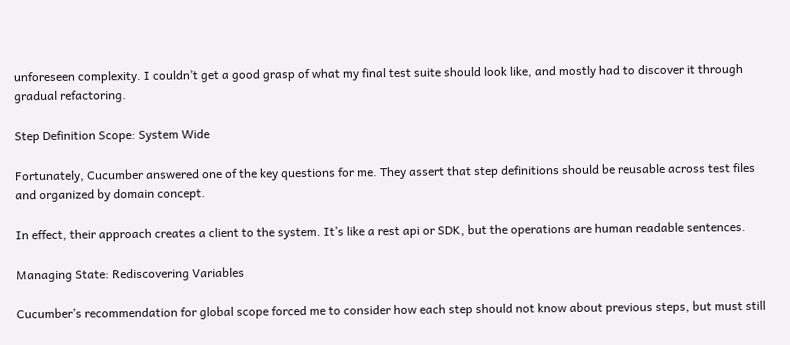unforeseen complexity. I couldn’t get a good grasp of what my final test suite should look like, and mostly had to discover it through gradual refactoring.

Step Definition Scope: System Wide

Fortunately, Cucumber answered one of the key questions for me. They assert that step definitions should be reusable across test files and organized by domain concept.

In effect, their approach creates a client to the system. It’s like a rest api or SDK, but the operations are human readable sentences.

Managing State: Rediscovering Variables

Cucumber’s recommendation for global scope forced me to consider how each step should not know about previous steps, but must still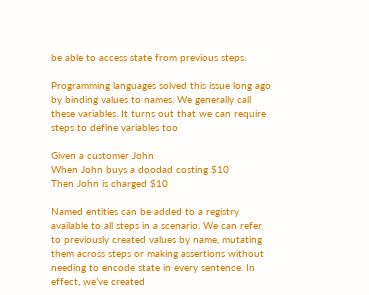be able to access state from previous steps.

Programming languages solved this issue long ago by binding values to names. We generally call these variables. It turns out that we can require steps to define variables too

Given a customer John
When John buys a doodad costing $10
Then John is charged $10

Named entities can be added to a registry available to all steps in a scenario. We can refer to previously created values by name, mutating them across steps or making assertions without needing to encode state in every sentence. In effect, we’ve created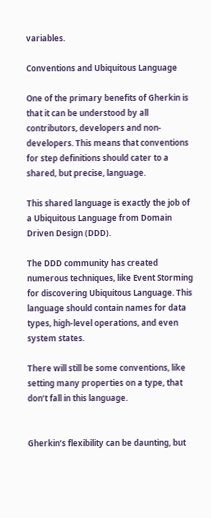variables.

Conventions and Ubiquitous Language

One of the primary benefits of Gherkin is that it can be understood by all contributors, developers and non-developers. This means that conventions for step definitions should cater to a shared, but precise, language.

This shared language is exactly the job of a Ubiquitous Language from Domain Driven Design (DDD).

The DDD community has created numerous techniques, like Event Storming for discovering Ubiquitous Language. This language should contain names for data types, high-level operations, and even system states.

There will still be some conventions, like setting many properties on a type, that don’t fall in this language.


Gherkin’s flexibility can be daunting, but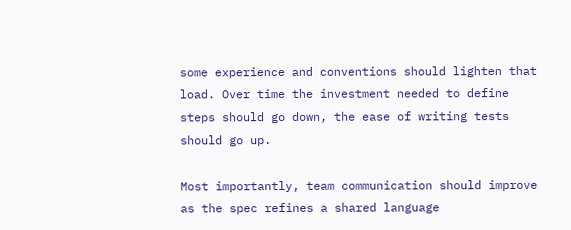some experience and conventions should lighten that load. Over time the investment needed to define steps should go down, the ease of writing tests should go up.

Most importantly, team communication should improve as the spec refines a shared language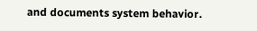and documents system behavior.